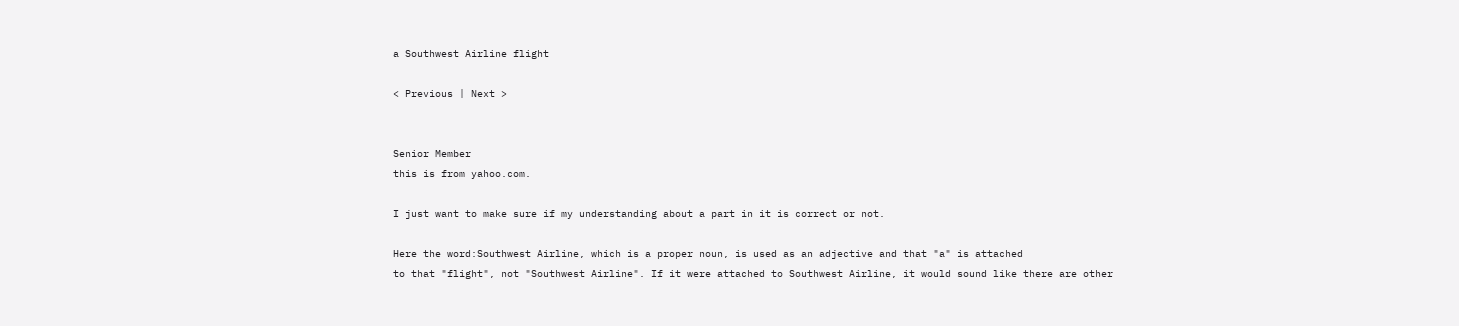a Southwest Airline flight

< Previous | Next >


Senior Member
this is from yahoo.com.

I just want to make sure if my understanding about a part in it is correct or not.

Here the word:Southwest Airline, which is a proper noun, is used as an adjective and that "a" is attached
to that "flight", not "Southwest Airline". If it were attached to Southwest Airline, it would sound like there are other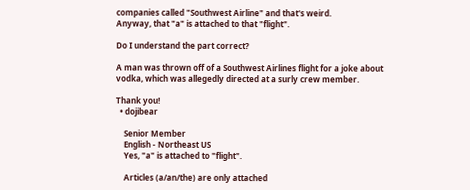companies called "Southwest Airline" and that's weird.
Anyway, that "a" is attached to that "flight".

Do I understand the part correct?

A man was thrown off of a Southwest Airlines flight for a joke about vodka, which was allegedly directed at a surly crew member.

Thank you!
  • dojibear

    Senior Member
    English - Northeast US
    Yes, "a" is attached to "flight".

    Articles (a/an/the) are only attached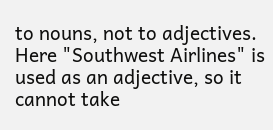to nouns, not to adjectives. Here "Southwest Airlines" is used as an adjective, so it cannot take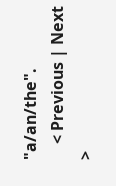"a/an/the".
    < Previous | Next >